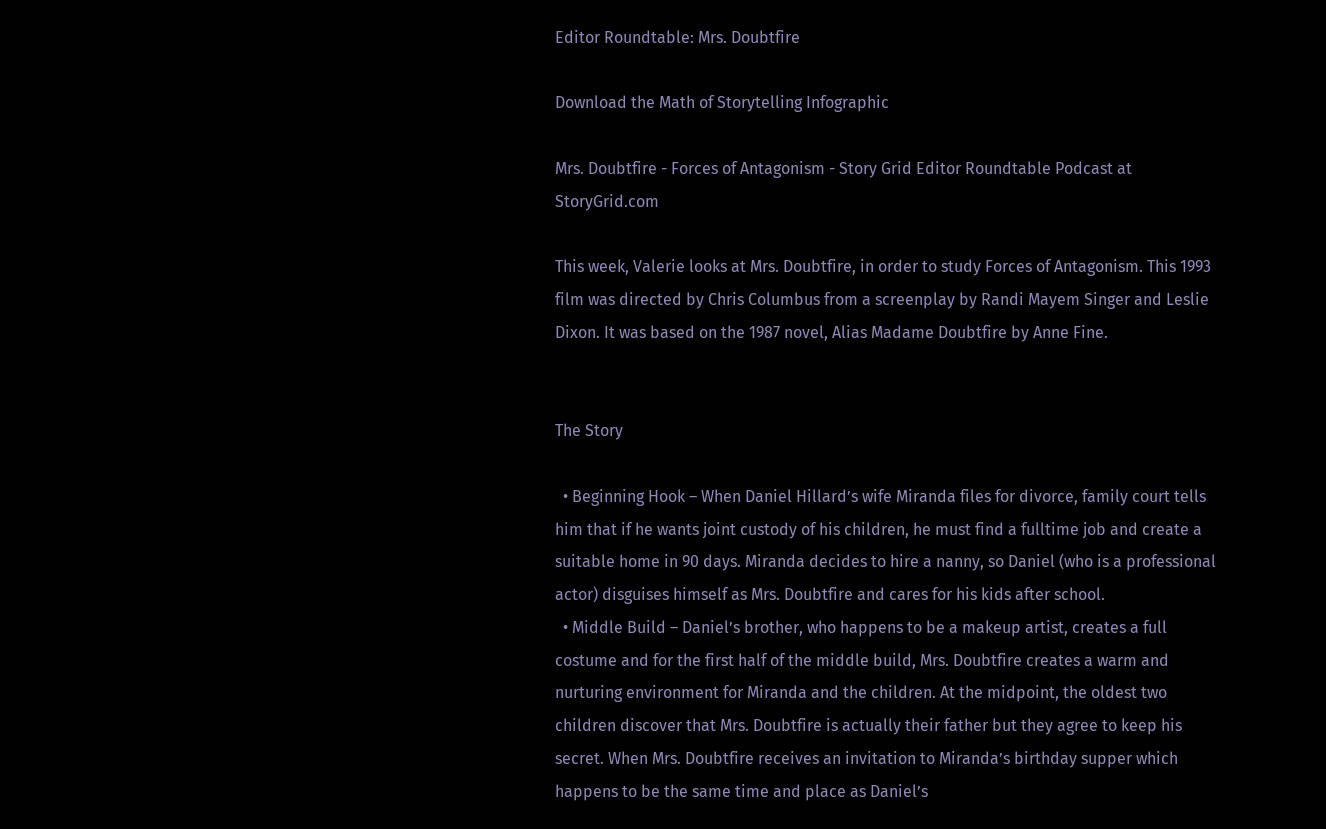Editor Roundtable: Mrs. Doubtfire

Download the Math of Storytelling Infographic

Mrs. Doubtfire - Forces of Antagonism - Story Grid Editor Roundtable Podcast at StoryGrid.com

This week, Valerie looks at Mrs. Doubtfire, in order to study Forces of Antagonism. This 1993 film was directed by Chris Columbus from a screenplay by Randi Mayem Singer and Leslie Dixon. It was based on the 1987 novel, Alias Madame Doubtfire by Anne Fine.


The Story

  • Beginning Hook – When Daniel Hillard’s wife Miranda files for divorce, family court tells him that if he wants joint custody of his children, he must find a fulltime job and create a suitable home in 90 days. Miranda decides to hire a nanny, so Daniel (who is a professional actor) disguises himself as Mrs. Doubtfire and cares for his kids after school.
  • Middle Build – Daniel’s brother, who happens to be a makeup artist, creates a full costume and for the first half of the middle build, Mrs. Doubtfire creates a warm and nurturing environment for Miranda and the children. At the midpoint, the oldest two children discover that Mrs. Doubtfire is actually their father but they agree to keep his secret. When Mrs. Doubtfire receives an invitation to Miranda’s birthday supper which happens to be the same time and place as Daniel’s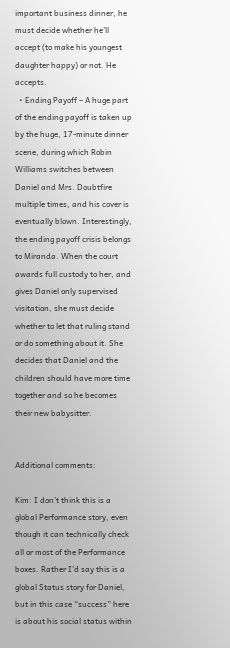important business dinner, he must decide whether he’ll accept (to make his youngest daughter happy) or not. He accepts.
  • Ending Payoff – A huge part of the ending payoff is taken up by the huge, 17-minute dinner scene, during which Robin Williams switches between Daniel and Mrs. Doubtfire multiple times, and his cover is eventually blown. Interestingly, the ending payoff crisis belongs to Miranda. When the court awards full custody to her, and gives Daniel only supervised visitation, she must decide whether to let that ruling stand or do something about it. She decides that Daniel and the children should have more time together and so he becomes their new babysitter.


Additional comments:

Kim: I don’t think this is a global Performance story, even though it can technically check all or most of the Performance boxes. Rather I’d say this is a global Status story for Daniel, but in this case “success” here is about his social status within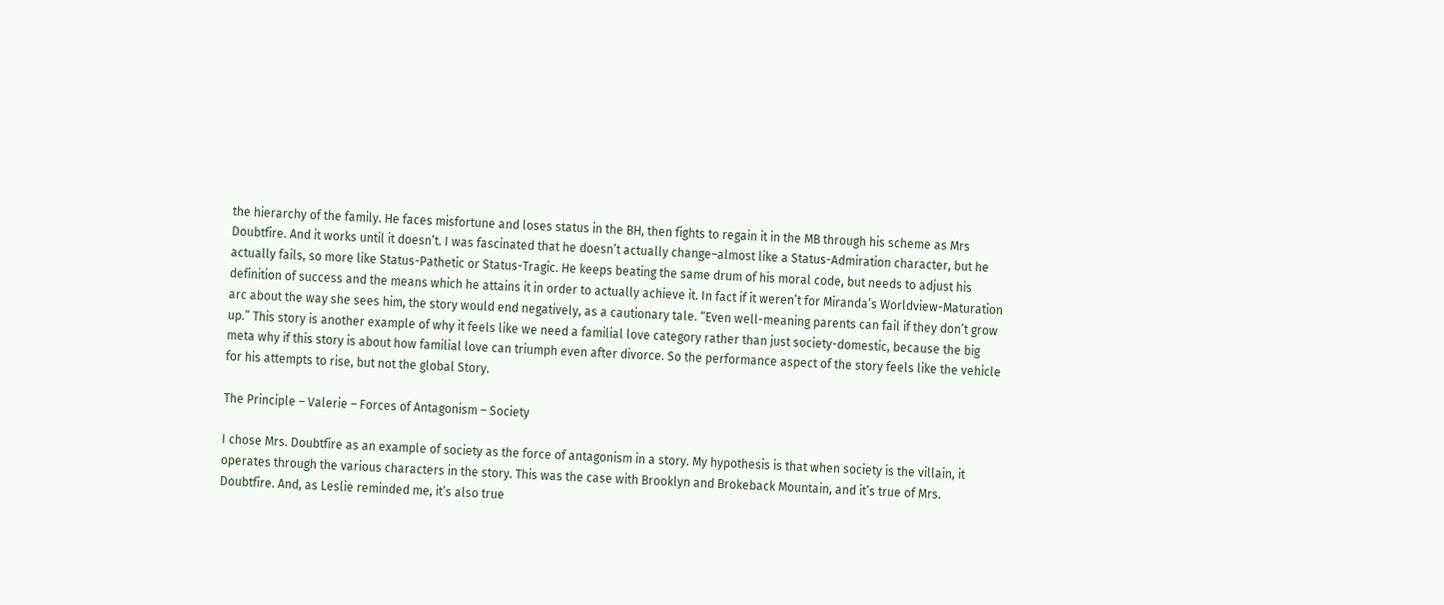the hierarchy of the family. He faces misfortune and loses status in the BH, then fights to regain it in the MB through his scheme as Mrs Doubtfire. And it works until it doesn’t. I was fascinated that he doesn’t actually change–almost like a Status-Admiration character, but he actually fails, so more like Status-Pathetic or Status-Tragic. He keeps beating the same drum of his moral code, but needs to adjust his definition of success and the means which he attains it in order to actually achieve it. In fact if it weren’t for Miranda’s Worldview-Maturation arc about the way she sees him, the story would end negatively, as a cautionary tale. “Even well-meaning parents can fail if they don’t grow up.” This story is another example of why it feels like we need a familial love category rather than just society-domestic, because the big meta why if this story is about how familial love can triumph even after divorce. So the performance aspect of the story feels like the vehicle for his attempts to rise, but not the global Story.

The Principle – Valerie – Forces of Antagonism – Society

I chose Mrs. Doubtfire as an example of society as the force of antagonism in a story. My hypothesis is that when society is the villain, it operates through the various characters in the story. This was the case with Brooklyn and Brokeback Mountain, and it’s true of Mrs. Doubtfire. And, as Leslie reminded me, it’s also true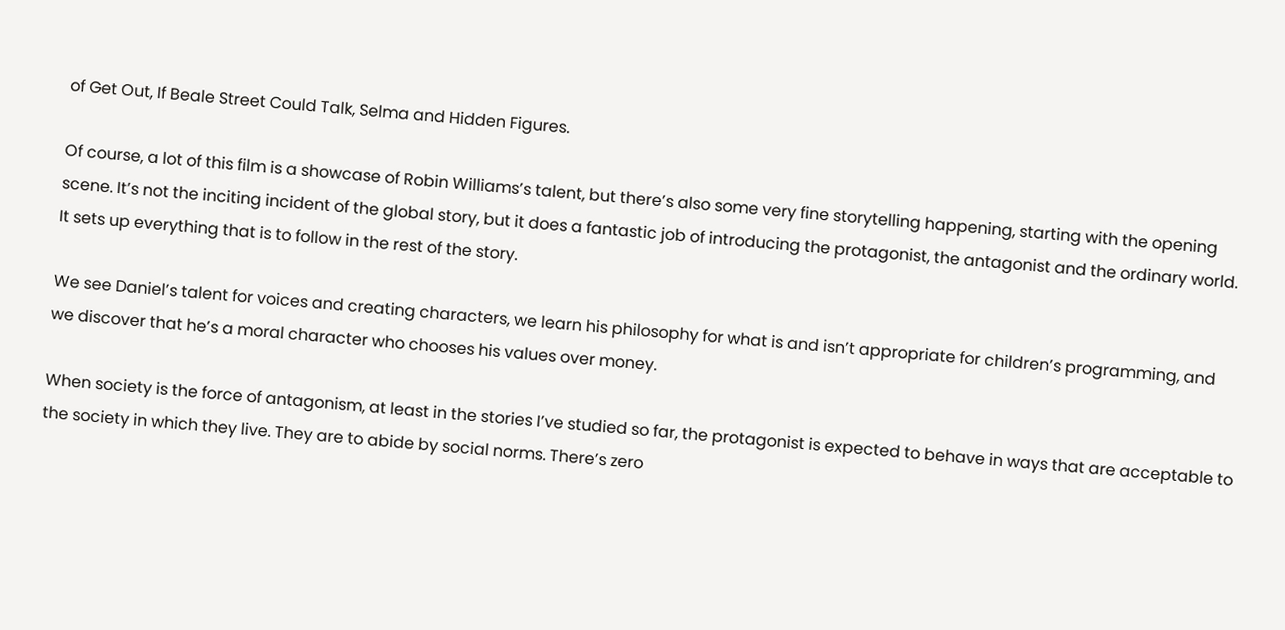of Get Out, If Beale Street Could Talk, Selma and Hidden Figures.

Of course, a lot of this film is a showcase of Robin Williams’s talent, but there’s also some very fine storytelling happening, starting with the opening scene. It’s not the inciting incident of the global story, but it does a fantastic job of introducing the protagonist, the antagonist and the ordinary world. It sets up everything that is to follow in the rest of the story.

We see Daniel’s talent for voices and creating characters, we learn his philosophy for what is and isn’t appropriate for children’s programming, and we discover that he’s a moral character who chooses his values over money.

When society is the force of antagonism, at least in the stories I’ve studied so far, the protagonist is expected to behave in ways that are acceptable to the society in which they live. They are to abide by social norms. There’s zero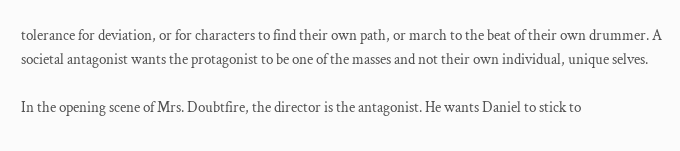tolerance for deviation, or for characters to find their own path, or march to the beat of their own drummer. A societal antagonist wants the protagonist to be one of the masses and not their own individual, unique selves.

In the opening scene of Mrs. Doubtfire, the director is the antagonist. He wants Daniel to stick to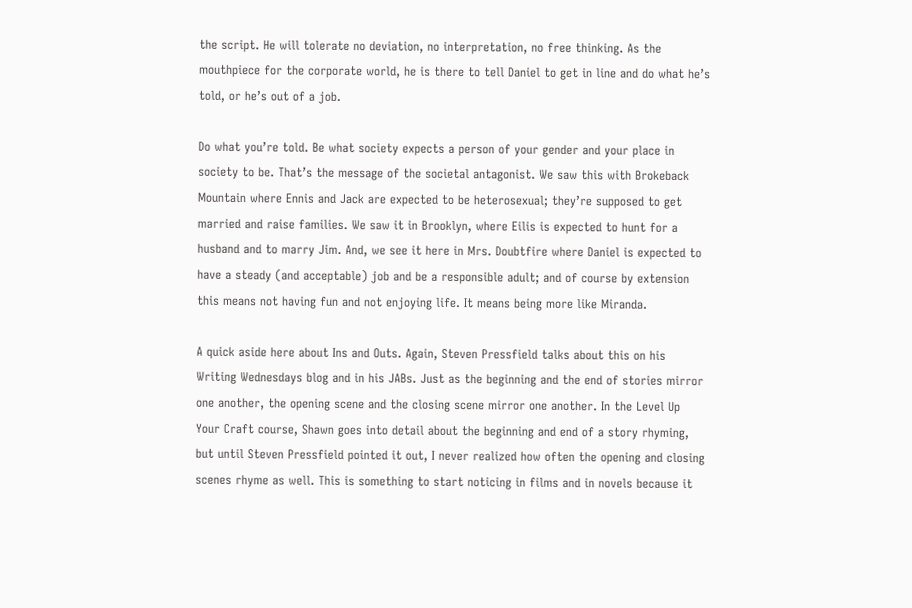the script. He will tolerate no deviation, no interpretation, no free thinking. As the mouthpiece for the corporate world, he is there to tell Daniel to get in line and do what he’s told, or he’s out of a job.

Do what you’re told. Be what society expects a person of your gender and your place in society to be. That’s the message of the societal antagonist. We saw this with Brokeback Mountain where Ennis and Jack are expected to be heterosexual; they’re supposed to get married and raise families. We saw it in Brooklyn, where Eilis is expected to hunt for a husband and to marry Jim. And, we see it here in Mrs. Doubtfire where Daniel is expected to have a steady (and acceptable) job and be a responsible adult; and of course by extension this means not having fun and not enjoying life. It means being more like Miranda.

A quick aside here about Ins and Outs. Again, Steven Pressfield talks about this on his Writing Wednesdays blog and in his JABs. Just as the beginning and the end of stories mirror one another, the opening scene and the closing scene mirror one another. In the Level Up Your Craft course, Shawn goes into detail about the beginning and end of a story rhyming, but until Steven Pressfield pointed it out, I never realized how often the opening and closing scenes rhyme as well. This is something to start noticing in films and in novels because it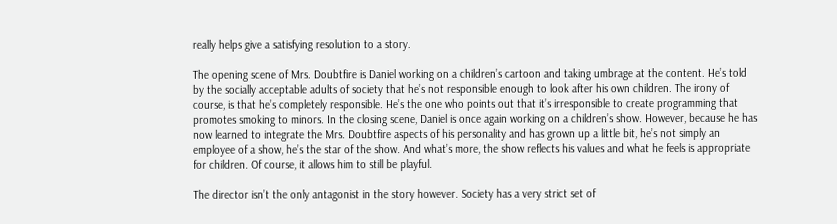really helps give a satisfying resolution to a story.

The opening scene of Mrs. Doubtfire is Daniel working on a children’s cartoon and taking umbrage at the content. He’s told by the socially acceptable adults of society that he’s not responsible enough to look after his own children. The irony of course, is that he’s completely responsible. He’s the one who points out that it’s irresponsible to create programming that promotes smoking to minors. In the closing scene, Daniel is once again working on a children’s show. However, because he has now learned to integrate the Mrs. Doubtfire aspects of his personality and has grown up a little bit, he’s not simply an employee of a show, he’s the star of the show. And what’s more, the show reflects his values and what he feels is appropriate for children. Of course, it allows him to still be playful.

The director isn’t the only antagonist in the story however. Society has a very strict set of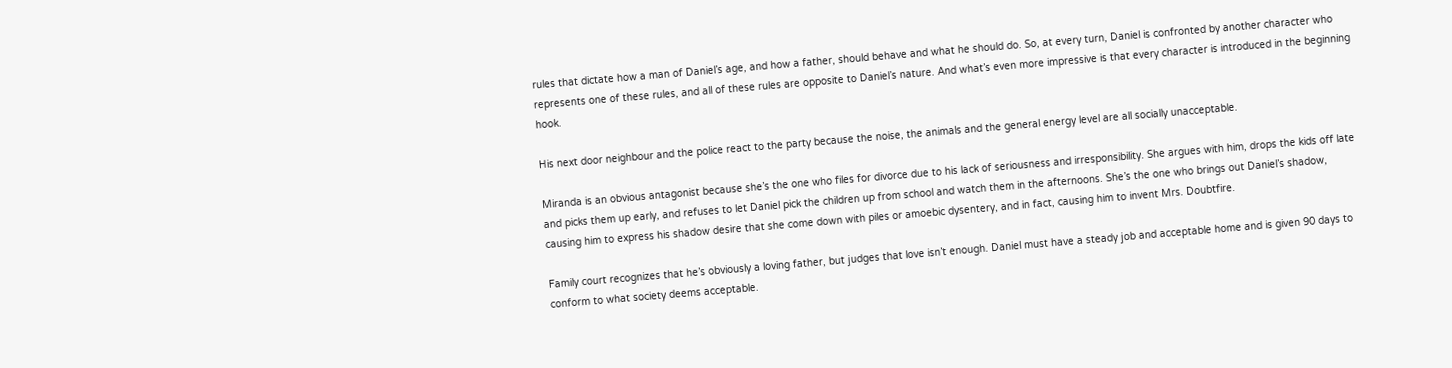rules that dictate how a man of Daniel’s age, and how a father, should behave and what he should do. So, at every turn, Daniel is confronted by another character who represents one of these rules, and all of these rules are opposite to Daniel’s nature. And what’s even more impressive is that every character is introduced in the beginning hook.

His next door neighbour and the police react to the party because the noise, the animals and the general energy level are all socially unacceptable.

Miranda is an obvious antagonist because she’s the one who files for divorce due to his lack of seriousness and irresponsibility. She argues with him, drops the kids off late and picks them up early, and refuses to let Daniel pick the children up from school and watch them in the afternoons. She’s the one who brings out Daniel’s shadow, causing him to express his shadow desire that she come down with piles or amoebic dysentery, and in fact, causing him to invent Mrs. Doubtfire.

Family court recognizes that he’s obviously a loving father, but judges that love isn’t enough. Daniel must have a steady job and acceptable home and is given 90 days to conform to what society deems acceptable.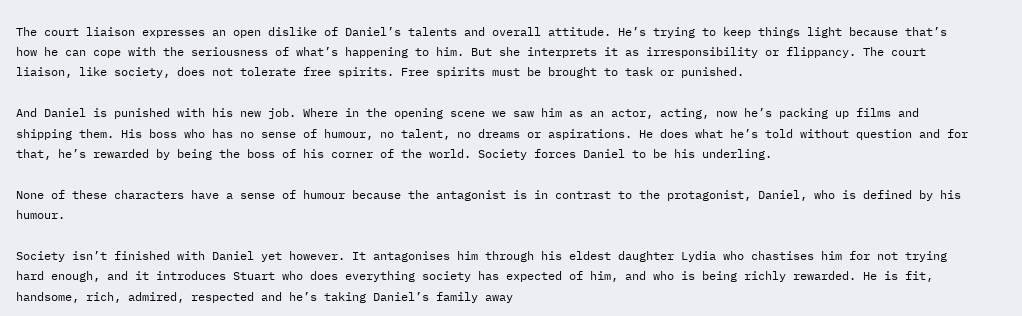The court liaison expresses an open dislike of Daniel’s talents and overall attitude. He’s trying to keep things light because that’s how he can cope with the seriousness of what’s happening to him. But she interprets it as irresponsibility or flippancy. The court liaison, like society, does not tolerate free spirits. Free spirits must be brought to task or punished.

And Daniel is punished with his new job. Where in the opening scene we saw him as an actor, acting, now he’s packing up films and shipping them. His boss who has no sense of humour, no talent, no dreams or aspirations. He does what he’s told without question and for that, he’s rewarded by being the boss of his corner of the world. Society forces Daniel to be his underling.

None of these characters have a sense of humour because the antagonist is in contrast to the protagonist, Daniel, who is defined by his humour.

Society isn’t finished with Daniel yet however. It antagonises him through his eldest daughter Lydia who chastises him for not trying hard enough, and it introduces Stuart who does everything society has expected of him, and who is being richly rewarded. He is fit, handsome, rich, admired, respected and he’s taking Daniel’s family away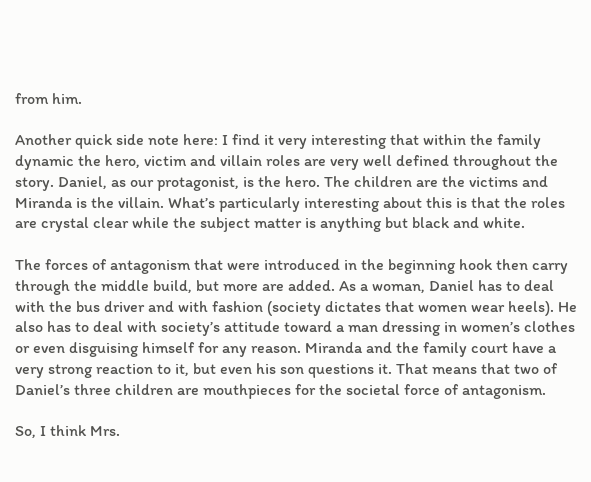from him.

Another quick side note here: I find it very interesting that within the family dynamic the hero, victim and villain roles are very well defined throughout the story. Daniel, as our protagonist, is the hero. The children are the victims and Miranda is the villain. What’s particularly interesting about this is that the roles are crystal clear while the subject matter is anything but black and white.

The forces of antagonism that were introduced in the beginning hook then carry through the middle build, but more are added. As a woman, Daniel has to deal with the bus driver and with fashion (society dictates that women wear heels). He also has to deal with society’s attitude toward a man dressing in women’s clothes or even disguising himself for any reason. Miranda and the family court have a very strong reaction to it, but even his son questions it. That means that two of Daniel’s three children are mouthpieces for the societal force of antagonism.

So, I think Mrs.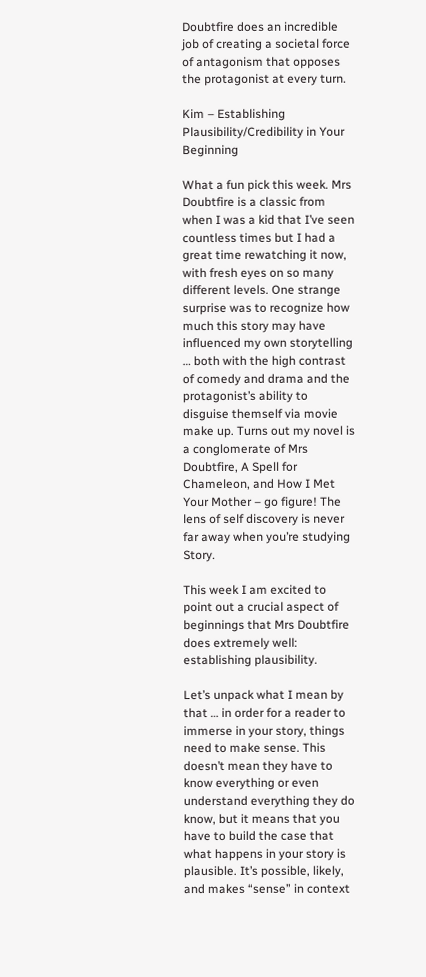Doubtfire does an incredible job of creating a societal force of antagonism that opposes the protagonist at every turn.

Kim – Establishing Plausibility/Credibility in Your Beginning

What a fun pick this week. Mrs Doubtfire is a classic from when I was a kid that I’ve seen countless times but I had a great time rewatching it now, with fresh eyes on so many different levels. One strange surprise was to recognize how much this story may have influenced my own storytelling … both with the high contrast of comedy and drama and the protagonist’s ability to disguise themself via movie make up. Turns out my novel is a conglomerate of Mrs Doubtfire, A Spell for Chameleon, and How I Met Your Mother – go figure! The lens of self discovery is never far away when you’re studying Story.

This week I am excited to point out a crucial aspect of beginnings that Mrs Doubtfire does extremely well: establishing plausibility.

Let’s unpack what I mean by that … in order for a reader to immerse in your story, things need to make sense. This doesn’t mean they have to know everything or even understand everything they do know, but it means that you have to build the case that what happens in your story is plausible. It’s possible, likely, and makes “sense” in context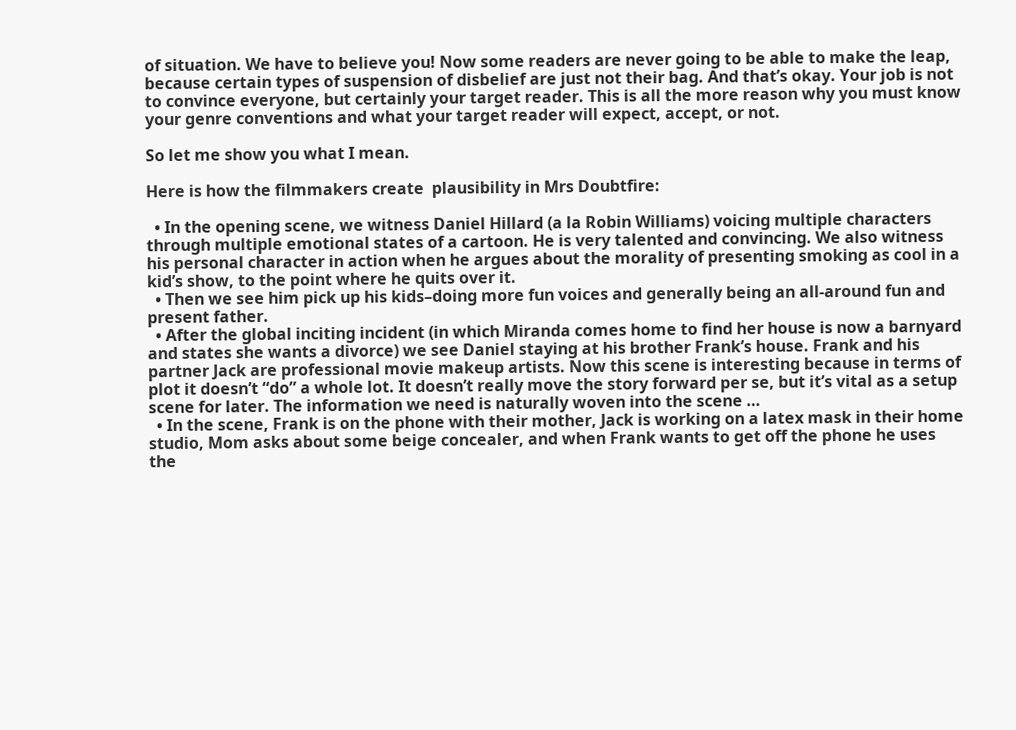of situation. We have to believe you! Now some readers are never going to be able to make the leap, because certain types of suspension of disbelief are just not their bag. And that’s okay. Your job is not to convince everyone, but certainly your target reader. This is all the more reason why you must know your genre conventions and what your target reader will expect, accept, or not.

So let me show you what I mean.

Here is how the filmmakers create  plausibility in Mrs Doubtfire:

  • In the opening scene, we witness Daniel Hillard (a la Robin Williams) voicing multiple characters through multiple emotional states of a cartoon. He is very talented and convincing. We also witness his personal character in action when he argues about the morality of presenting smoking as cool in a kid’s show, to the point where he quits over it.
  • Then we see him pick up his kids–doing more fun voices and generally being an all-around fun and present father.
  • After the global inciting incident (in which Miranda comes home to find her house is now a barnyard and states she wants a divorce) we see Daniel staying at his brother Frank’s house. Frank and his partner Jack are professional movie makeup artists. Now this scene is interesting because in terms of plot it doesn’t “do” a whole lot. It doesn’t really move the story forward per se, but it’s vital as a setup scene for later. The information we need is naturally woven into the scene …
  • In the scene, Frank is on the phone with their mother, Jack is working on a latex mask in their home studio, Mom asks about some beige concealer, and when Frank wants to get off the phone he uses the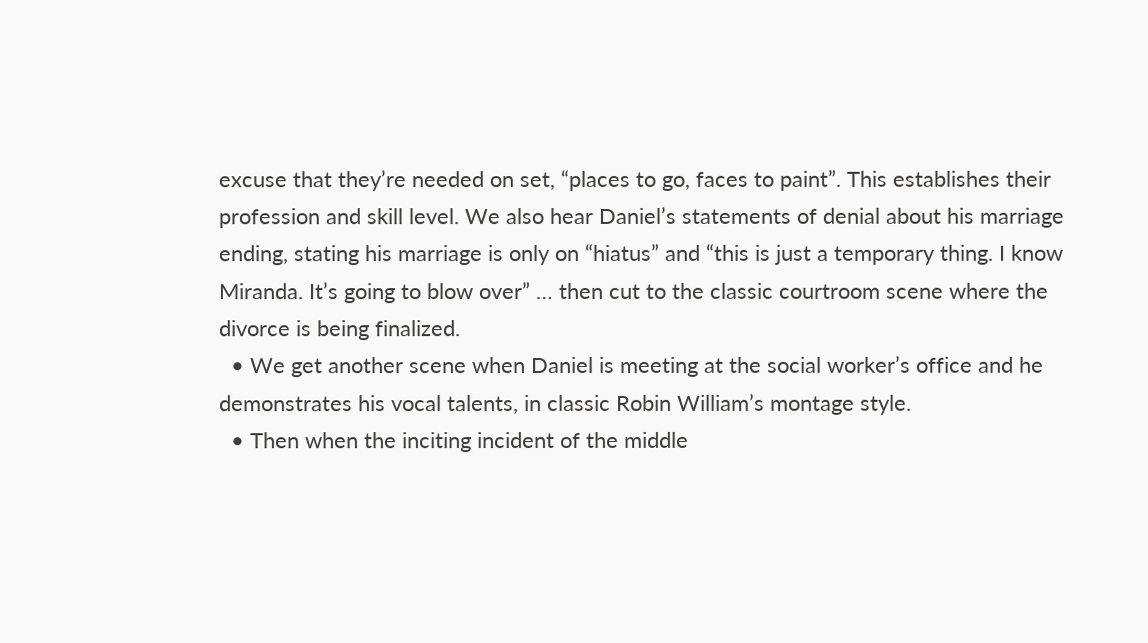excuse that they’re needed on set, “places to go, faces to paint”. This establishes their profession and skill level. We also hear Daniel’s statements of denial about his marriage ending, stating his marriage is only on “hiatus” and “this is just a temporary thing. I know Miranda. It’s going to blow over” … then cut to the classic courtroom scene where the divorce is being finalized.
  • We get another scene when Daniel is meeting at the social worker’s office and he demonstrates his vocal talents, in classic Robin William’s montage style.
  • Then when the inciting incident of the middle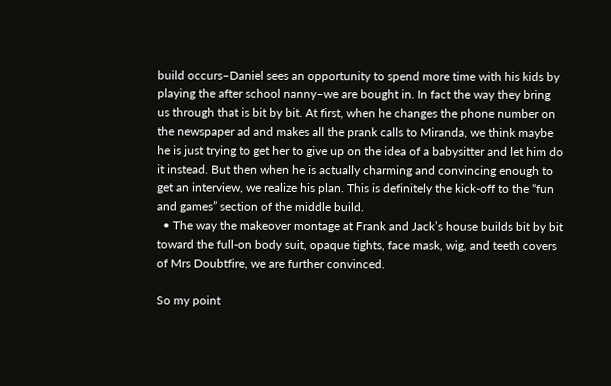build occurs–Daniel sees an opportunity to spend more time with his kids by playing the after school nanny–we are bought in. In fact the way they bring us through that is bit by bit. At first, when he changes the phone number on the newspaper ad and makes all the prank calls to Miranda, we think maybe he is just trying to get her to give up on the idea of a babysitter and let him do it instead. But then when he is actually charming and convincing enough to get an interview, we realize his plan. This is definitely the kick-off to the “fun and games” section of the middle build.
  • The way the makeover montage at Frank and Jack’s house builds bit by bit toward the full-on body suit, opaque tights, face mask, wig, and teeth covers of Mrs Doubtfire, we are further convinced.

So my point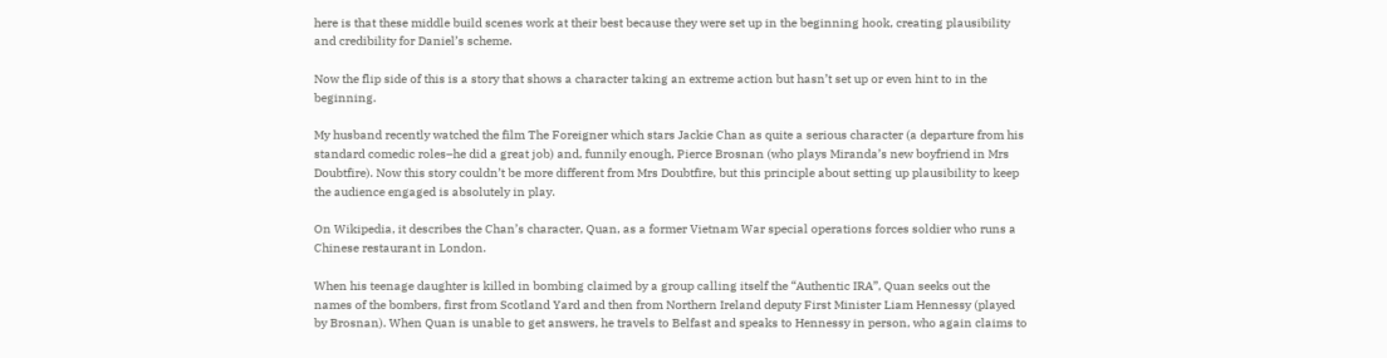here is that these middle build scenes work at their best because they were set up in the beginning hook, creating plausibility and credibility for Daniel’s scheme.

Now the flip side of this is a story that shows a character taking an extreme action but hasn’t set up or even hint to in the beginning.

My husband recently watched the film The Foreigner which stars Jackie Chan as quite a serious character (a departure from his standard comedic roles–he did a great job) and, funnily enough, Pierce Brosnan (who plays Miranda’s new boyfriend in Mrs Doubtfire). Now this story couldn’t be more different from Mrs Doubtfire, but this principle about setting up plausibility to keep the audience engaged is absolutely in play.

On Wikipedia, it describes the Chan’s character, Quan, as a former Vietnam War special operations forces soldier who runs a Chinese restaurant in London.

When his teenage daughter is killed in bombing claimed by a group calling itself the “Authentic IRA”, Quan seeks out the names of the bombers, first from Scotland Yard and then from Northern Ireland deputy First Minister Liam Hennessy (played by Brosnan). When Quan is unable to get answers, he travels to Belfast and speaks to Hennessy in person, who again claims to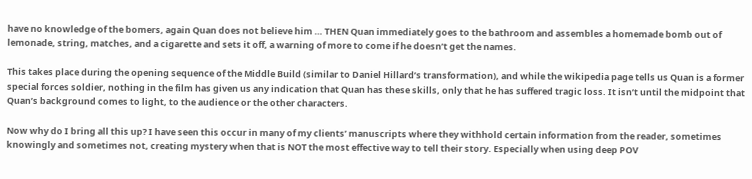have no knowledge of the bomers, again Quan does not believe him … THEN Quan immediately goes to the bathroom and assembles a homemade bomb out of lemonade, string, matches, and a cigarette and sets it off, a warning of more to come if he doesn’t get the names.

This takes place during the opening sequence of the Middle Build (similar to Daniel Hillard’s transformation), and while the wikipedia page tells us Quan is a former special forces soldier, nothing in the film has given us any indication that Quan has these skills, only that he has suffered tragic loss. It isn’t until the midpoint that Quan’s background comes to light, to the audience or the other characters.

Now why do I bring all this up? I have seen this occur in many of my clients’ manuscripts where they withhold certain information from the reader, sometimes knowingly and sometimes not, creating mystery when that is NOT the most effective way to tell their story. Especially when using deep POV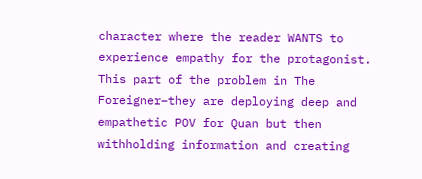character where the reader WANTS to experience empathy for the protagonist. This part of the problem in The Foreigner–they are deploying deep and empathetic POV for Quan but then withholding information and creating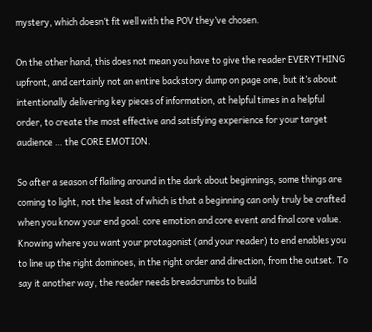mystery, which doesn’t fit well with the POV they’ve chosen.

On the other hand, this does not mean you have to give the reader EVERYTHING upfront, and certainly not an entire backstory dump on page one, but it’s about intentionally delivering key pieces of information, at helpful times in a helpful order, to create the most effective and satisfying experience for your target audience … the CORE EMOTION.

So after a season of flailing around in the dark about beginnings, some things are coming to light, not the least of which is that a beginning can only truly be crafted when you know your end goal: core emotion and core event and final core value. Knowing where you want your protagonist (and your reader) to end enables you to line up the right dominoes, in the right order and direction, from the outset. To say it another way, the reader needs breadcrumbs to build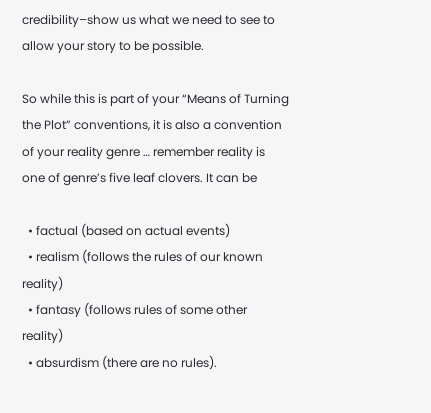credibility–show us what we need to see to allow your story to be possible.

So while this is part of your “Means of Turning the Plot” conventions, it is also a convention of your reality genre … remember reality is one of genre’s five leaf clovers. It can be

  • factual (based on actual events)
  • realism (follows the rules of our known reality)
  • fantasy (follows rules of some other reality)
  • absurdism (there are no rules).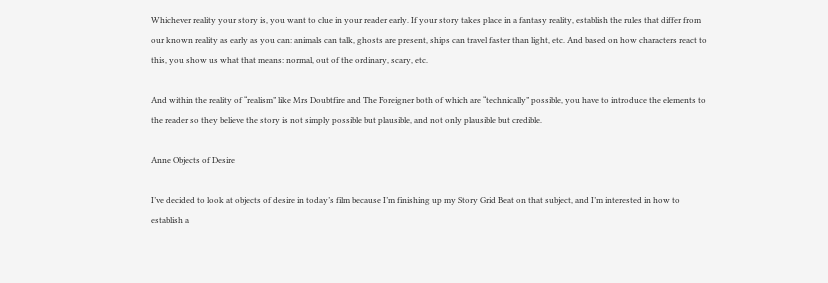Whichever reality your story is, you want to clue in your reader early. If your story takes place in a fantasy reality, establish the rules that differ from our known reality as early as you can: animals can talk, ghosts are present, ships can travel faster than light, etc. And based on how characters react to this, you show us what that means: normal, out of the ordinary, scary, etc.

And within the reality of “realism” like Mrs Doubtfire and The Foreigner both of which are “technically” possible, you have to introduce the elements to the reader so they believe the story is not simply possible but plausible, and not only plausible but credible.

Anne Objects of Desire

I’ve decided to look at objects of desire in today’s film because I’m finishing up my Story Grid Beat on that subject, and I’m interested in how to establish a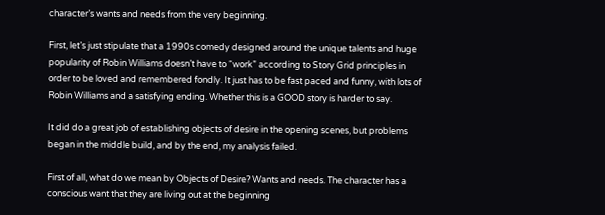character’s wants and needs from the very beginning.

First, let’s just stipulate that a 1990s comedy designed around the unique talents and huge popularity of Robin Williams doesn’t have to “work” according to Story Grid principles in order to be loved and remembered fondly. It just has to be fast paced and funny, with lots of Robin Williams and a satisfying ending. Whether this is a GOOD story is harder to say.

It did do a great job of establishing objects of desire in the opening scenes, but problems began in the middle build, and by the end, my analysis failed.

First of all, what do we mean by Objects of Desire? Wants and needs. The character has a conscious want that they are living out at the beginning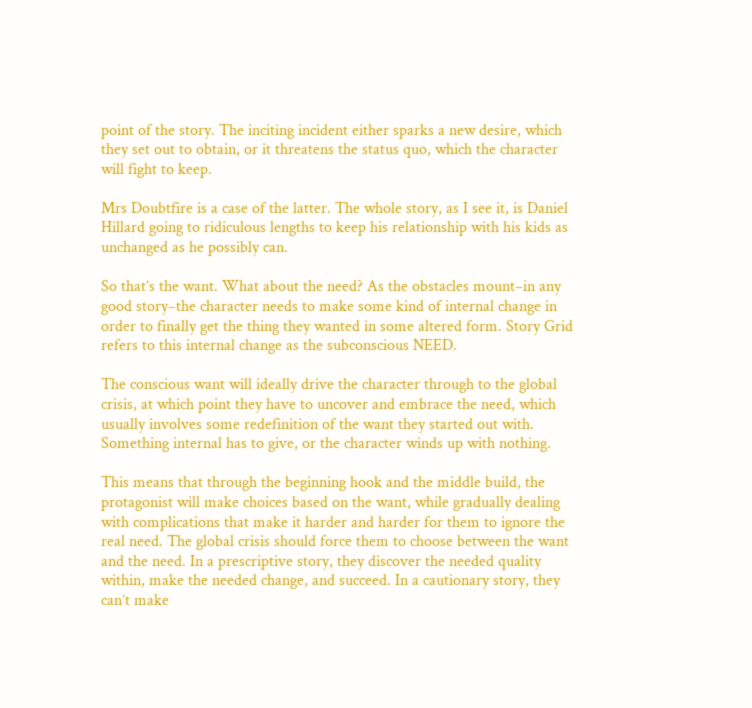point of the story. The inciting incident either sparks a new desire, which they set out to obtain, or it threatens the status quo, which the character will fight to keep.

Mrs Doubtfire is a case of the latter. The whole story, as I see it, is Daniel Hillard going to ridiculous lengths to keep his relationship with his kids as unchanged as he possibly can.

So that’s the want. What about the need? As the obstacles mount–in any good story–the character needs to make some kind of internal change in order to finally get the thing they wanted in some altered form. Story Grid refers to this internal change as the subconscious NEED.

The conscious want will ideally drive the character through to the global crisis, at which point they have to uncover and embrace the need, which usually involves some redefinition of the want they started out with. Something internal has to give, or the character winds up with nothing.

This means that through the beginning hook and the middle build, the protagonist will make choices based on the want, while gradually dealing with complications that make it harder and harder for them to ignore the real need. The global crisis should force them to choose between the want and the need. In a prescriptive story, they discover the needed quality within, make the needed change, and succeed. In a cautionary story, they can’t make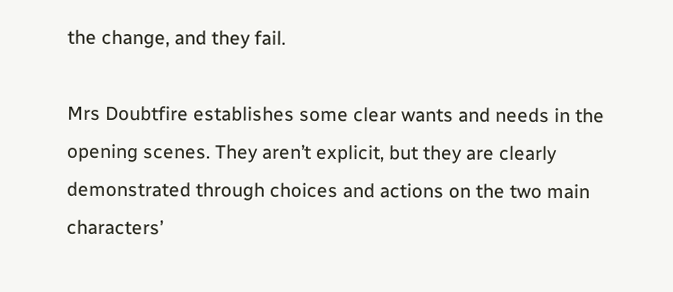the change, and they fail.

Mrs Doubtfire establishes some clear wants and needs in the opening scenes. They aren’t explicit, but they are clearly demonstrated through choices and actions on the two main characters’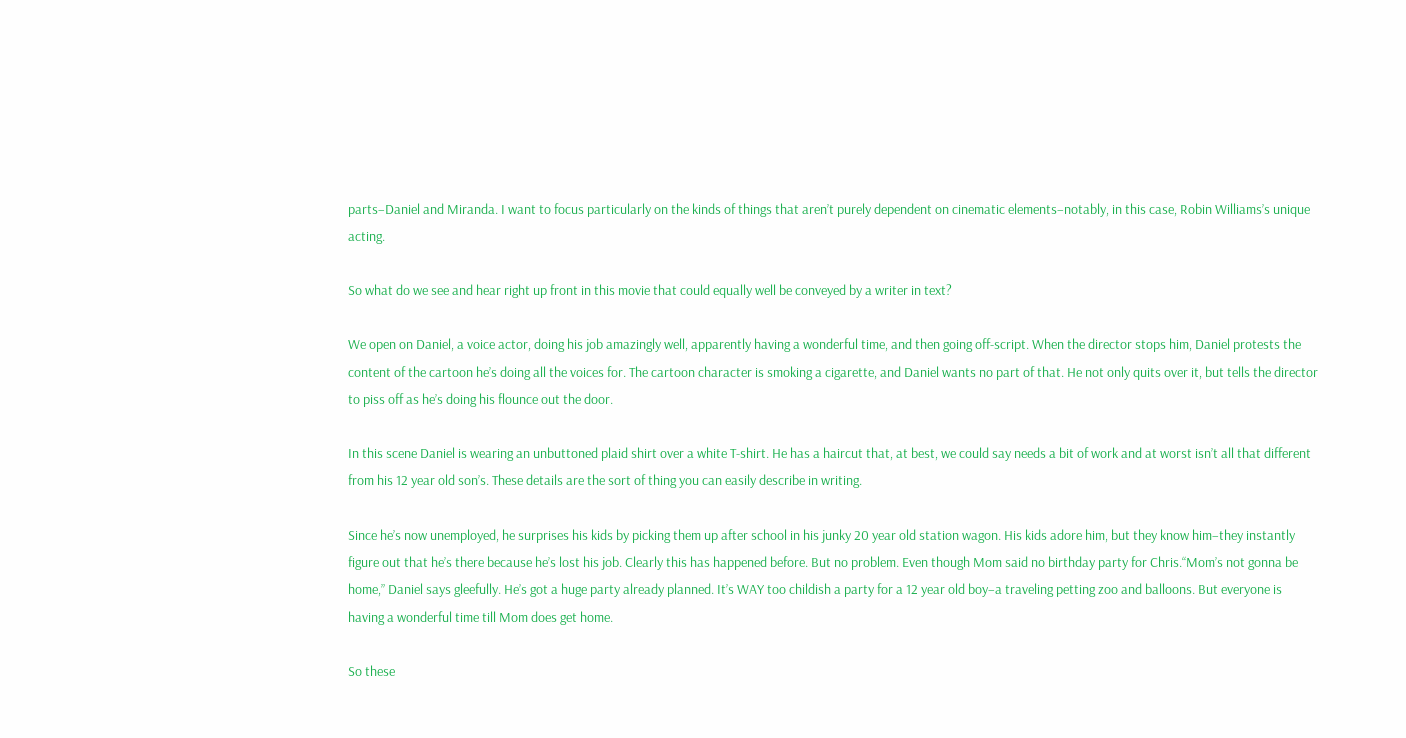parts–Daniel and Miranda. I want to focus particularly on the kinds of things that aren’t purely dependent on cinematic elements–notably, in this case, Robin Williams’s unique acting.

So what do we see and hear right up front in this movie that could equally well be conveyed by a writer in text?

We open on Daniel, a voice actor, doing his job amazingly well, apparently having a wonderful time, and then going off-script. When the director stops him, Daniel protests the content of the cartoon he’s doing all the voices for. The cartoon character is smoking a cigarette, and Daniel wants no part of that. He not only quits over it, but tells the director to piss off as he’s doing his flounce out the door.

In this scene Daniel is wearing an unbuttoned plaid shirt over a white T-shirt. He has a haircut that, at best, we could say needs a bit of work and at worst isn’t all that different from his 12 year old son’s. These details are the sort of thing you can easily describe in writing.

Since he’s now unemployed, he surprises his kids by picking them up after school in his junky 20 year old station wagon. His kids adore him, but they know him–they instantly figure out that he’s there because he’s lost his job. Clearly this has happened before. But no problem. Even though Mom said no birthday party for Chris.“Mom’s not gonna be home,” Daniel says gleefully. He’s got a huge party already planned. It’s WAY too childish a party for a 12 year old boy–a traveling petting zoo and balloons. But everyone is having a wonderful time till Mom does get home.

So these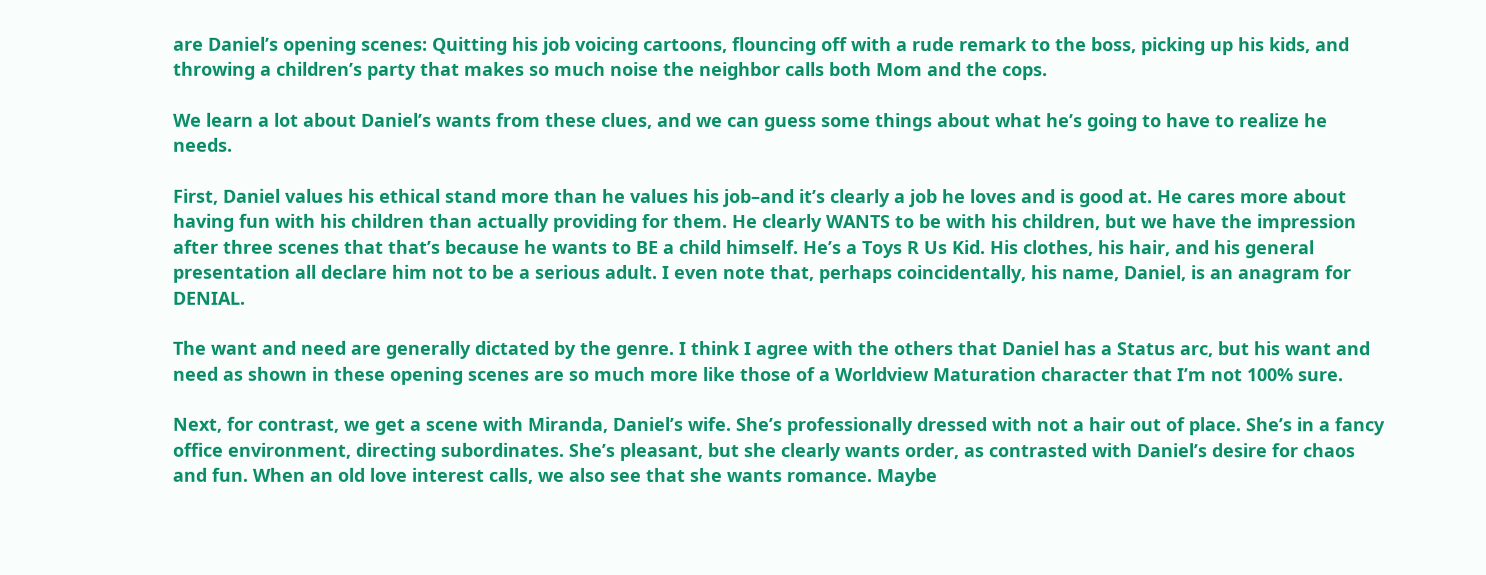are Daniel’s opening scenes: Quitting his job voicing cartoons, flouncing off with a rude remark to the boss, picking up his kids, and throwing a children’s party that makes so much noise the neighbor calls both Mom and the cops.

We learn a lot about Daniel’s wants from these clues, and we can guess some things about what he’s going to have to realize he needs.

First, Daniel values his ethical stand more than he values his job–and it’s clearly a job he loves and is good at. He cares more about having fun with his children than actually providing for them. He clearly WANTS to be with his children, but we have the impression after three scenes that that’s because he wants to BE a child himself. He’s a Toys R Us Kid. His clothes, his hair, and his general presentation all declare him not to be a serious adult. I even note that, perhaps coincidentally, his name, Daniel, is an anagram for DENIAL.

The want and need are generally dictated by the genre. I think I agree with the others that Daniel has a Status arc, but his want and need as shown in these opening scenes are so much more like those of a Worldview Maturation character that I’m not 100% sure.

Next, for contrast, we get a scene with Miranda, Daniel’s wife. She’s professionally dressed with not a hair out of place. She’s in a fancy office environment, directing subordinates. She’s pleasant, but she clearly wants order, as contrasted with Daniel’s desire for chaos and fun. When an old love interest calls, we also see that she wants romance. Maybe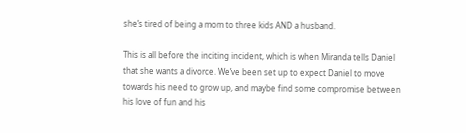she’s tired of being a mom to three kids AND a husband.

This is all before the inciting incident, which is when Miranda tells Daniel that she wants a divorce. We’ve been set up to expect Daniel to move towards his need to grow up, and maybe find some compromise between his love of fun and his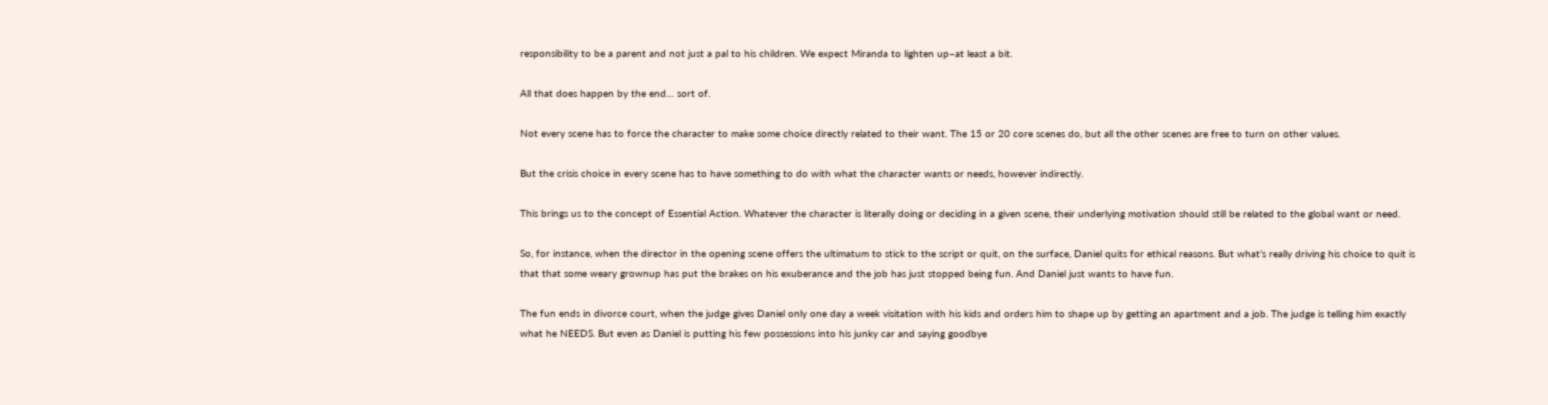responsibility to be a parent and not just a pal to his children. We expect Miranda to lighten up–at least a bit.

All that does happen by the end… sort of.

Not every scene has to force the character to make some choice directly related to their want. The 15 or 20 core scenes do, but all the other scenes are free to turn on other values.

But the crisis choice in every scene has to have something to do with what the character wants or needs, however indirectly.

This brings us to the concept of Essential Action. Whatever the character is literally doing or deciding in a given scene, their underlying motivation should still be related to the global want or need.

So, for instance, when the director in the opening scene offers the ultimatum to stick to the script or quit, on the surface, Daniel quits for ethical reasons. But what’s really driving his choice to quit is that that some weary grownup has put the brakes on his exuberance and the job has just stopped being fun. And Daniel just wants to have fun.

The fun ends in divorce court, when the judge gives Daniel only one day a week visitation with his kids and orders him to shape up by getting an apartment and a job. The judge is telling him exactly what he NEEDS. But even as Daniel is putting his few possessions into his junky car and saying goodbye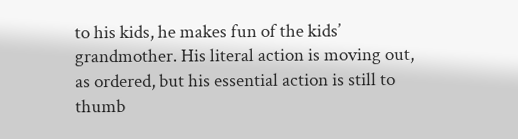to his kids, he makes fun of the kids’ grandmother. His literal action is moving out, as ordered, but his essential action is still to thumb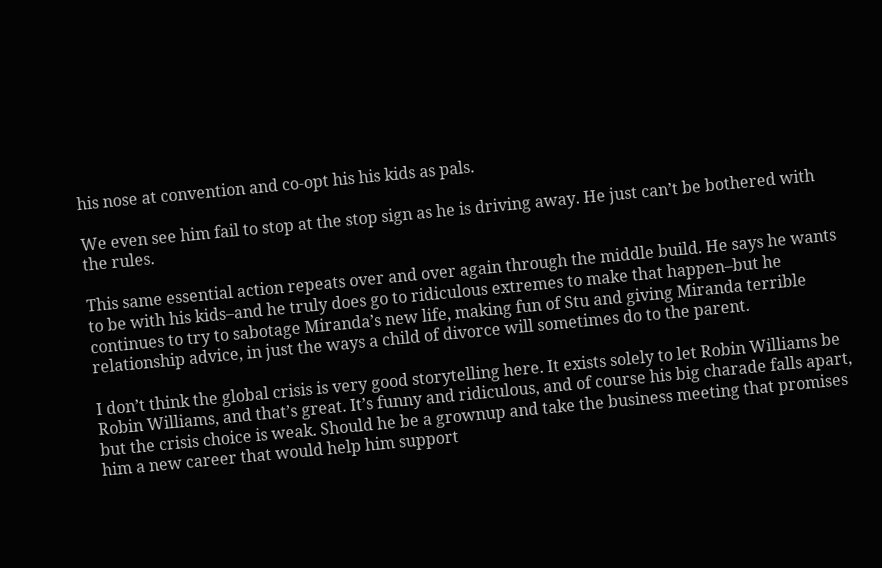his nose at convention and co-opt his his kids as pals.

We even see him fail to stop at the stop sign as he is driving away. He just can’t be bothered with the rules.

This same essential action repeats over and over again through the middle build. He says he wants to be with his kids–and he truly does go to ridiculous extremes to make that happen–but he continues to try to sabotage Miranda’s new life, making fun of Stu and giving Miranda terrible relationship advice, in just the ways a child of divorce will sometimes do to the parent.

I don’t think the global crisis is very good storytelling here. It exists solely to let Robin Williams be Robin Williams, and that’s great. It’s funny and ridiculous, and of course his big charade falls apart, but the crisis choice is weak. Should he be a grownup and take the business meeting that promises him a new career that would help him support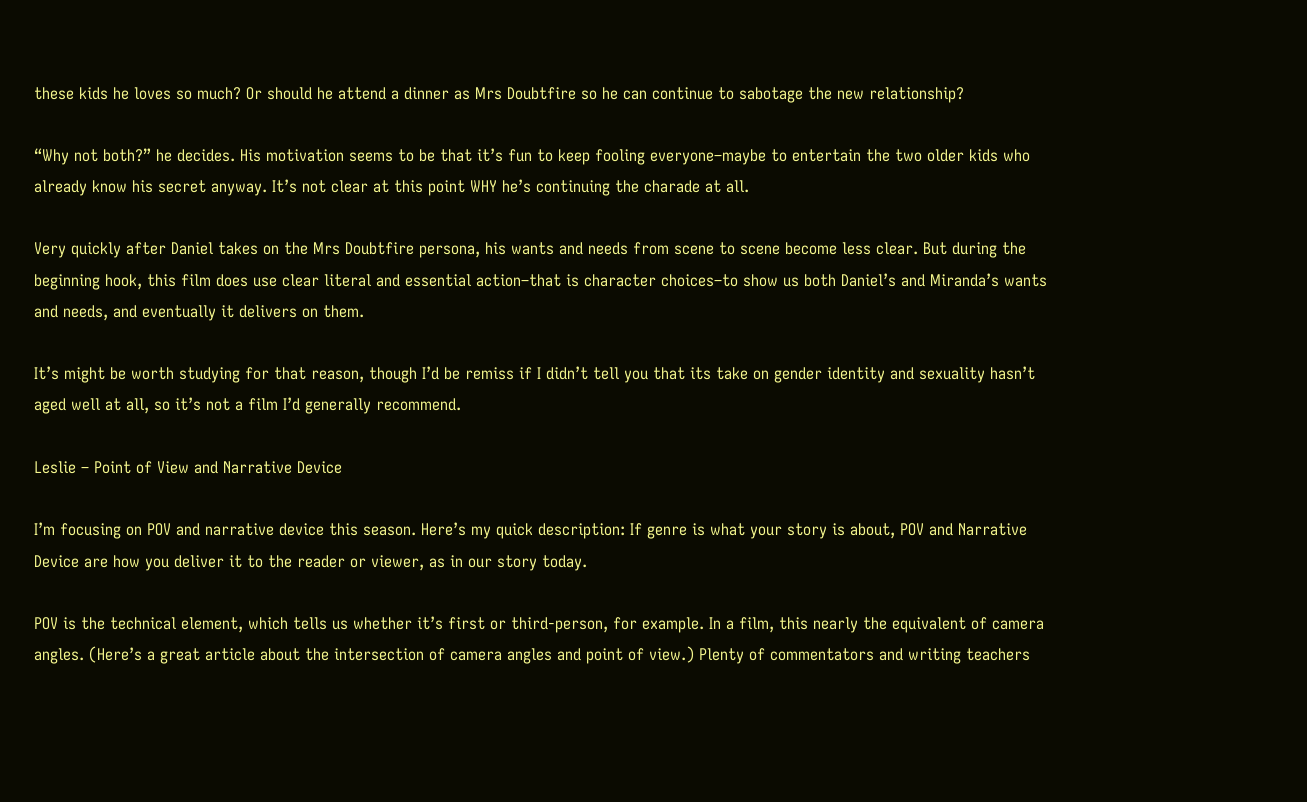these kids he loves so much? Or should he attend a dinner as Mrs Doubtfire so he can continue to sabotage the new relationship?

“Why not both?” he decides. His motivation seems to be that it’s fun to keep fooling everyone–maybe to entertain the two older kids who already know his secret anyway. It’s not clear at this point WHY he’s continuing the charade at all.

Very quickly after Daniel takes on the Mrs Doubtfire persona, his wants and needs from scene to scene become less clear. But during the beginning hook, this film does use clear literal and essential action–that is character choices–to show us both Daniel’s and Miranda’s wants and needs, and eventually it delivers on them.

It’s might be worth studying for that reason, though I’d be remiss if I didn’t tell you that its take on gender identity and sexuality hasn’t aged well at all, so it’s not a film I’d generally recommend.

Leslie – Point of View and Narrative Device

I’m focusing on POV and narrative device this season. Here’s my quick description: If genre is what your story is about, POV and Narrative Device are how you deliver it to the reader or viewer, as in our story today.

POV is the technical element, which tells us whether it’s first or third-person, for example. In a film, this nearly the equivalent of camera angles. (Here’s a great article about the intersection of camera angles and point of view.) Plenty of commentators and writing teachers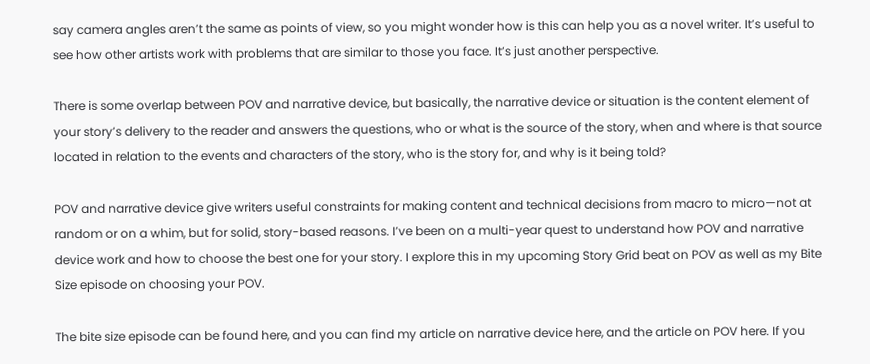say camera angles aren’t the same as points of view, so you might wonder how is this can help you as a novel writer. It’s useful to see how other artists work with problems that are similar to those you face. It’s just another perspective.

There is some overlap between POV and narrative device, but basically, the narrative device or situation is the content element of your story’s delivery to the reader and answers the questions, who or what is the source of the story, when and where is that source located in relation to the events and characters of the story, who is the story for, and why is it being told?

POV and narrative device give writers useful constraints for making content and technical decisions from macro to micro—not at random or on a whim, but for solid, story-based reasons. I’ve been on a multi-year quest to understand how POV and narrative device work and how to choose the best one for your story. I explore this in my upcoming Story Grid beat on POV as well as my Bite Size episode on choosing your POV.

The bite size episode can be found here, and you can find my article on narrative device here, and the article on POV here. If you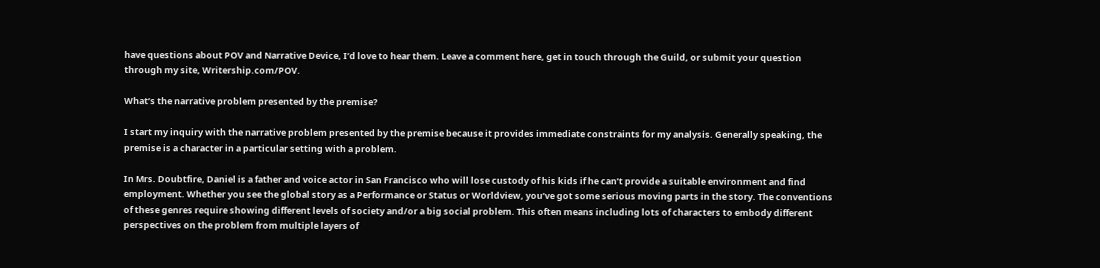have questions about POV and Narrative Device, I’d love to hear them. Leave a comment here, get in touch through the Guild, or submit your question through my site, Writership.com/POV.

What’s the narrative problem presented by the premise?

I start my inquiry with the narrative problem presented by the premise because it provides immediate constraints for my analysis. Generally speaking, the premise is a character in a particular setting with a problem.

In Mrs. Doubtfire, Daniel is a father and voice actor in San Francisco who will lose custody of his kids if he can’t provide a suitable environment and find employment. Whether you see the global story as a Performance or Status or Worldview, you’ve got some serious moving parts in the story. The conventions of these genres require showing different levels of society and/or a big social problem. This often means including lots of characters to embody different perspectives on the problem from multiple layers of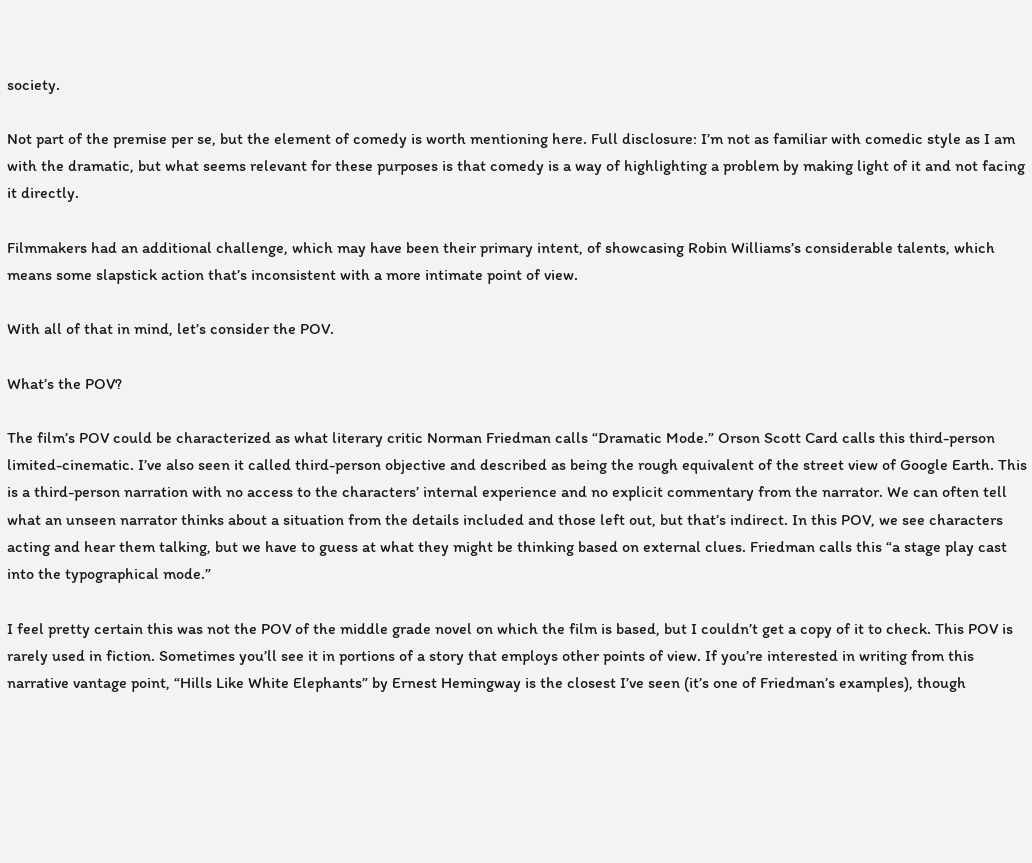society.

Not part of the premise per se, but the element of comedy is worth mentioning here. Full disclosure: I’m not as familiar with comedic style as I am with the dramatic, but what seems relevant for these purposes is that comedy is a way of highlighting a problem by making light of it and not facing it directly.

Filmmakers had an additional challenge, which may have been their primary intent, of showcasing Robin Williams’s considerable talents, which means some slapstick action that’s inconsistent with a more intimate point of view.

With all of that in mind, let’s consider the POV.

What’s the POV?

The film’s POV could be characterized as what literary critic Norman Friedman calls “Dramatic Mode.” Orson Scott Card calls this third-person limited-cinematic. I’ve also seen it called third-person objective and described as being the rough equivalent of the street view of Google Earth. This is a third-person narration with no access to the characters’ internal experience and no explicit commentary from the narrator. We can often tell what an unseen narrator thinks about a situation from the details included and those left out, but that’s indirect. In this POV, we see characters acting and hear them talking, but we have to guess at what they might be thinking based on external clues. Friedman calls this “a stage play cast into the typographical mode.”

I feel pretty certain this was not the POV of the middle grade novel on which the film is based, but I couldn’t get a copy of it to check. This POV is rarely used in fiction. Sometimes you’ll see it in portions of a story that employs other points of view. If you’re interested in writing from this narrative vantage point, “Hills Like White Elephants” by Ernest Hemingway is the closest I’ve seen (it’s one of Friedman’s examples), though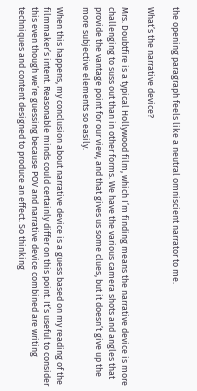the opening paragraph feels like a neutral omniscient narrator to me.

What’s the narrative device?

Mrs. Doubtfire is a typical Hollywood film, which I’m finding means the narrative device is more challenging to suss out than in other forms. We have the various camera shots and angles that provide the vantage point for our view, and that gives us some clues, but it doesn’t give up the more subjective elements so easily.

When this happens, my conclusion about narrative device is a guess based on my reading of the filmmaker’s intent. Reasonable minds could certainly differ on this point. It’s useful to consider this even though we’re guessing because POV and narrative device combined are writing techniques and content designed to produce an effect. So thinking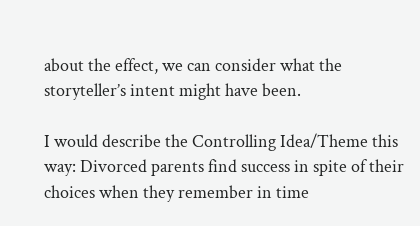about the effect, we can consider what the storyteller’s intent might have been.

I would describe the Controlling Idea/Theme this way: Divorced parents find success in spite of their choices when they remember in time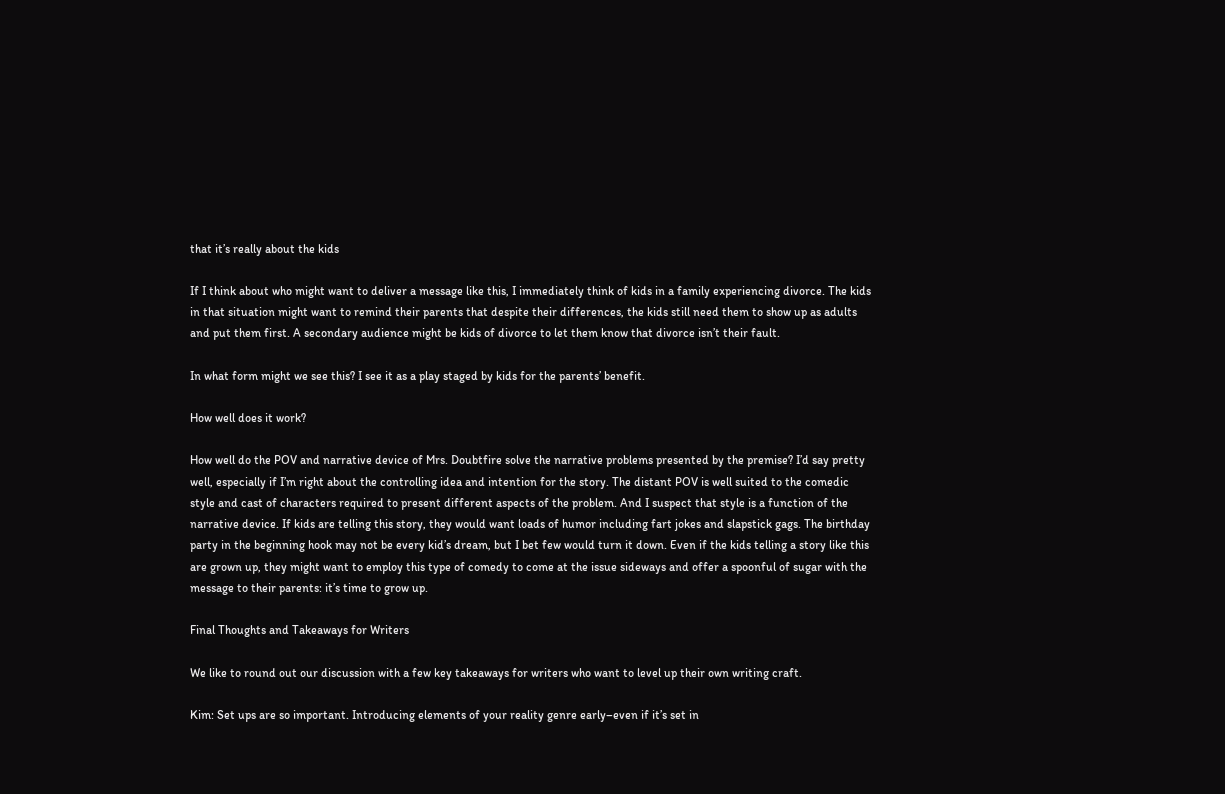that it’s really about the kids

If I think about who might want to deliver a message like this, I immediately think of kids in a family experiencing divorce. The kids in that situation might want to remind their parents that despite their differences, the kids still need them to show up as adults and put them first. A secondary audience might be kids of divorce to let them know that divorce isn’t their fault.

In what form might we see this? I see it as a play staged by kids for the parents’ benefit.

How well does it work?

How well do the POV and narrative device of Mrs. Doubtfire solve the narrative problems presented by the premise? I’d say pretty well, especially if I’m right about the controlling idea and intention for the story. The distant POV is well suited to the comedic style and cast of characters required to present different aspects of the problem. And I suspect that style is a function of the narrative device. If kids are telling this story, they would want loads of humor including fart jokes and slapstick gags. The birthday party in the beginning hook may not be every kid’s dream, but I bet few would turn it down. Even if the kids telling a story like this are grown up, they might want to employ this type of comedy to come at the issue sideways and offer a spoonful of sugar with the message to their parents: it’s time to grow up.

Final Thoughts and Takeaways for Writers

We like to round out our discussion with a few key takeaways for writers who want to level up their own writing craft.

Kim: Set ups are so important. Introducing elements of your reality genre early–even if it’s set in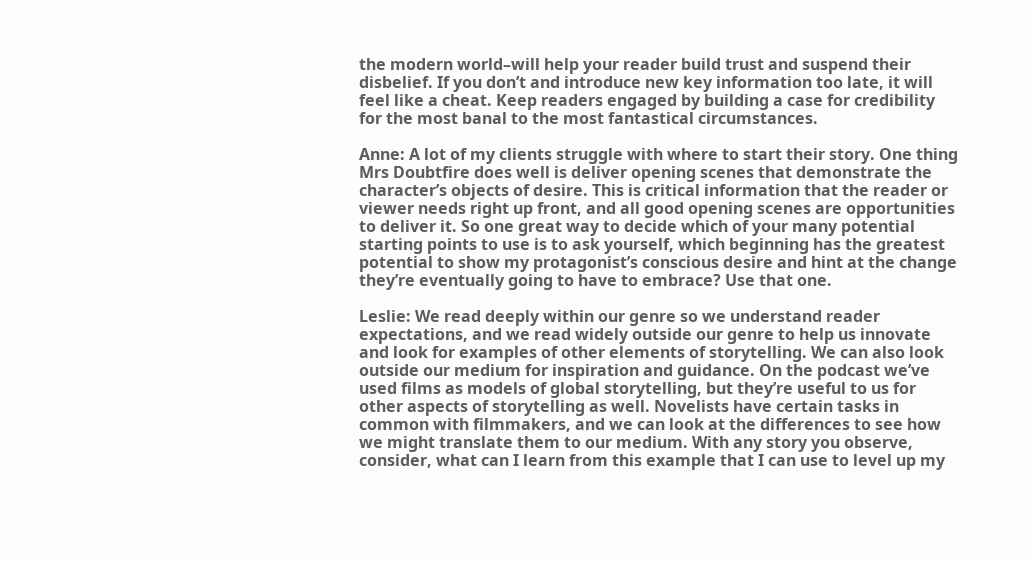the modern world–will help your reader build trust and suspend their disbelief. If you don’t and introduce new key information too late, it will feel like a cheat. Keep readers engaged by building a case for credibility for the most banal to the most fantastical circumstances.

Anne: A lot of my clients struggle with where to start their story. One thing Mrs Doubtfire does well is deliver opening scenes that demonstrate the character’s objects of desire. This is critical information that the reader or viewer needs right up front, and all good opening scenes are opportunities to deliver it. So one great way to decide which of your many potential starting points to use is to ask yourself, which beginning has the greatest potential to show my protagonist’s conscious desire and hint at the change they’re eventually going to have to embrace? Use that one.

Leslie: We read deeply within our genre so we understand reader expectations, and we read widely outside our genre to help us innovate and look for examples of other elements of storytelling. We can also look outside our medium for inspiration and guidance. On the podcast we’ve used films as models of global storytelling, but they’re useful to us for other aspects of storytelling as well. Novelists have certain tasks in common with filmmakers, and we can look at the differences to see how we might translate them to our medium. With any story you observe, consider, what can I learn from this example that I can use to level up my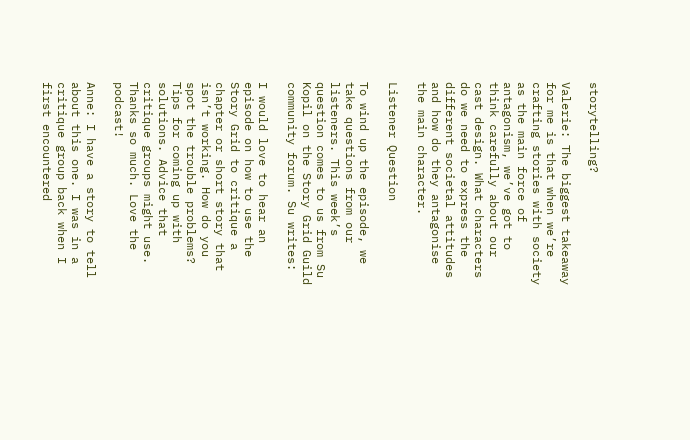storytelling?

Valerie: The biggest takeaway for me is that when we’re crafting stories with society as the main force of antagonism, we’ve got to think carefully about our cast design. What characters do we need to express the different societal attitudes and how do they antagonise the main character.

Listener Question

To wind up the episode, we take questions from our listeners. This week’s question comes to us from Su Kopil on the Story Grid Guild community forum. Su writes:

I would love to hear an episode on how to use the Story Grid to critique a chapter or short story that isn’t working. How do you spot the trouble problems? Tips for coming up with solutions. Advice that critique groups might use. Thanks so much. Love the podcast!

Anne: I have a story to tell about this one. I was in a critique group back when I first encountered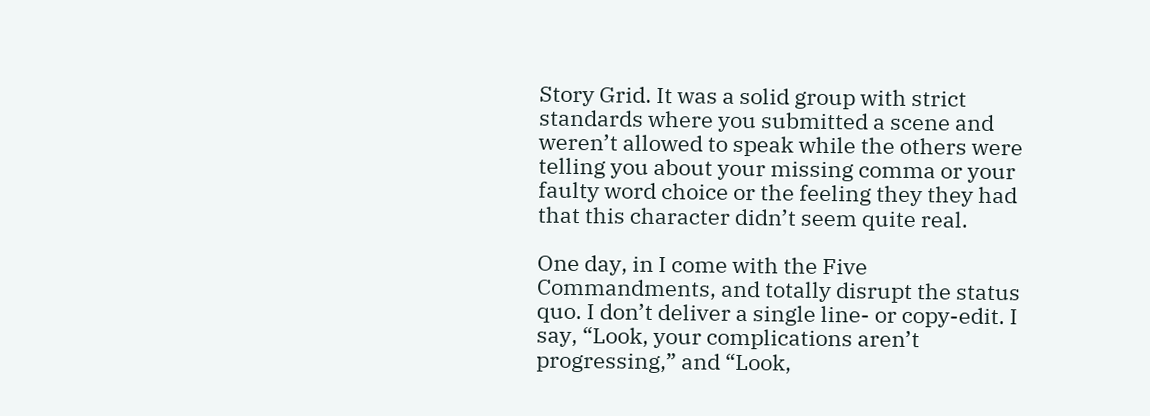Story Grid. It was a solid group with strict standards where you submitted a scene and weren’t allowed to speak while the others were telling you about your missing comma or your faulty word choice or the feeling they they had that this character didn’t seem quite real.

One day, in I come with the Five Commandments, and totally disrupt the status quo. I don’t deliver a single line- or copy-edit. I say, “Look, your complications aren’t progressing,” and “Look,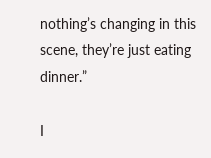nothing’s changing in this scene, they’re just eating dinner.”

I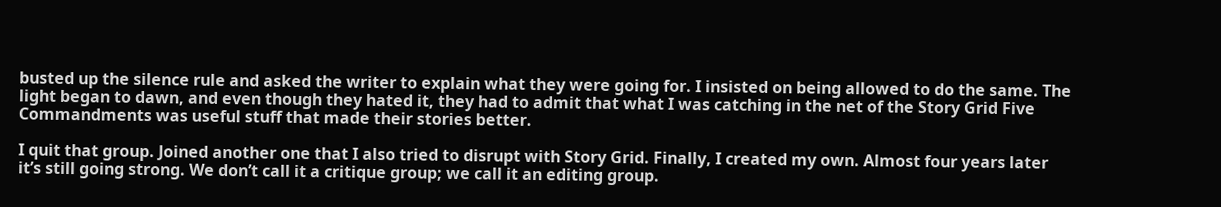busted up the silence rule and asked the writer to explain what they were going for. I insisted on being allowed to do the same. The light began to dawn, and even though they hated it, they had to admit that what I was catching in the net of the Story Grid Five Commandments was useful stuff that made their stories better.

I quit that group. Joined another one that I also tried to disrupt with Story Grid. Finally, I created my own. Almost four years later it’s still going strong. We don’t call it a critique group; we call it an editing group.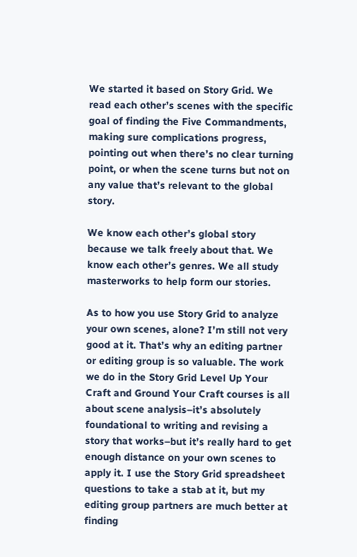We started it based on Story Grid. We read each other’s scenes with the specific goal of finding the Five Commandments, making sure complications progress, pointing out when there’s no clear turning point, or when the scene turns but not on any value that’s relevant to the global story.

We know each other’s global story because we talk freely about that. We know each other’s genres. We all study masterworks to help form our stories.

As to how you use Story Grid to analyze your own scenes, alone? I’m still not very good at it. That’s why an editing partner or editing group is so valuable. The work we do in the Story Grid Level Up Your Craft and Ground Your Craft courses is all about scene analysis–it’s absolutely foundational to writing and revising a story that works–but it’s really hard to get enough distance on your own scenes to apply it. I use the Story Grid spreadsheet questions to take a stab at it, but my editing group partners are much better at finding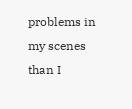problems in my scenes than I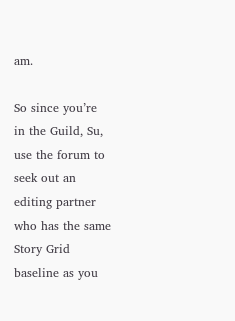am.

So since you’re in the Guild, Su, use the forum to seek out an editing partner who has the same Story Grid baseline as you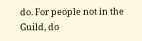do. For people not in the Guild, do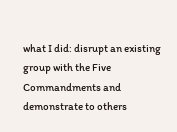what I did: disrupt an existing group with the Five Commandments and demonstrate to others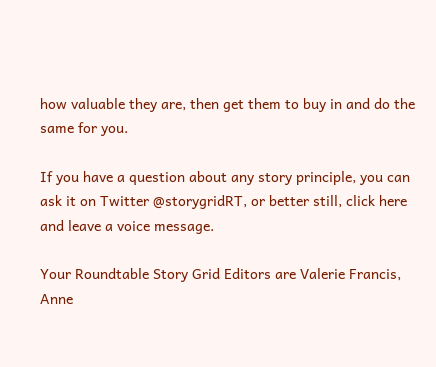how valuable they are, then get them to buy in and do the same for you.

If you have a question about any story principle, you can ask it on Twitter @storygridRT, or better still, click here and leave a voice message.

Your Roundtable Story Grid Editors are Valerie Francis, Anne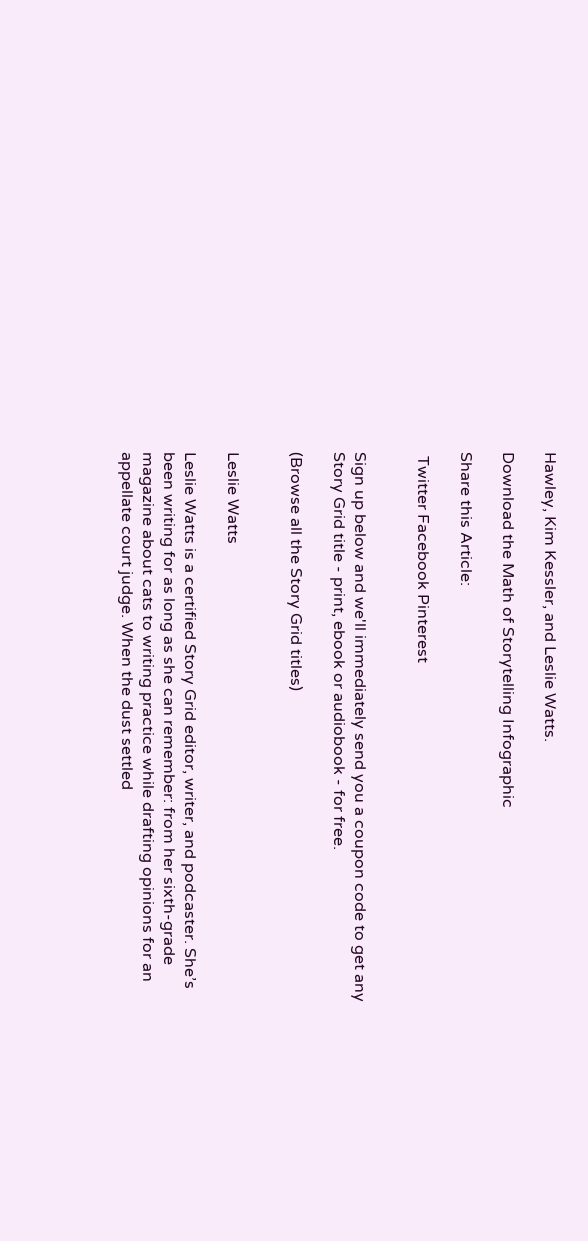Hawley, Kim Kessler, and Leslie Watts.

Download the Math of Storytelling Infographic

Share this Article:

 Twitter Facebook Pinterest


Sign up below and we'll immediately send you a coupon code to get any Story Grid title - print, ebook or audiobook - for free.

(Browse all the Story Grid titles)


Leslie Watts

Leslie Watts is a certified Story Grid editor, writer, and podcaster. She’s been writing for as long as she can remember: from her sixth-grade magazine about cats to writing practice while drafting opinions for an appellate court judge. When the dust settled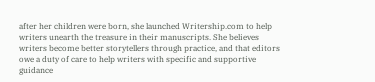after her children were born, she launched Writership.com to help writers unearth the treasure in their manuscripts. She believes writers become better storytellers through practice, and that editors owe a duty of care to help writers with specific and supportive guidance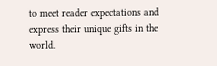to meet reader expectations and express their unique gifts in the world.